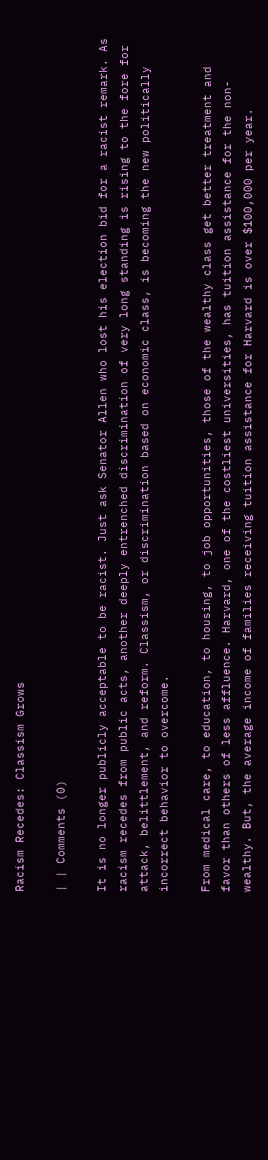Racism Recedes: Classism Grows

| | Comments (0)

It is no longer publicly acceptable to be racist. Just ask Senator Allen who lost his election bid for a racist remark. As racism recedes from public acts, another deeply entrenched discrimination of very long standing is rising to the fore for attack, belittlement, and reform. Classism, or discrimination based on economic class, is becoming the new politically incorrect behavior to overcome.

From medical care, to education, to housing, to job opportunities, those of the wealthy class get better treatment and favor than others of less affluence. Harvard, one of the costliest universities, has tuition assistance for the non-wealthy. But, the average income of families receiving tuition assistance for Harvard is over $100,000 per year.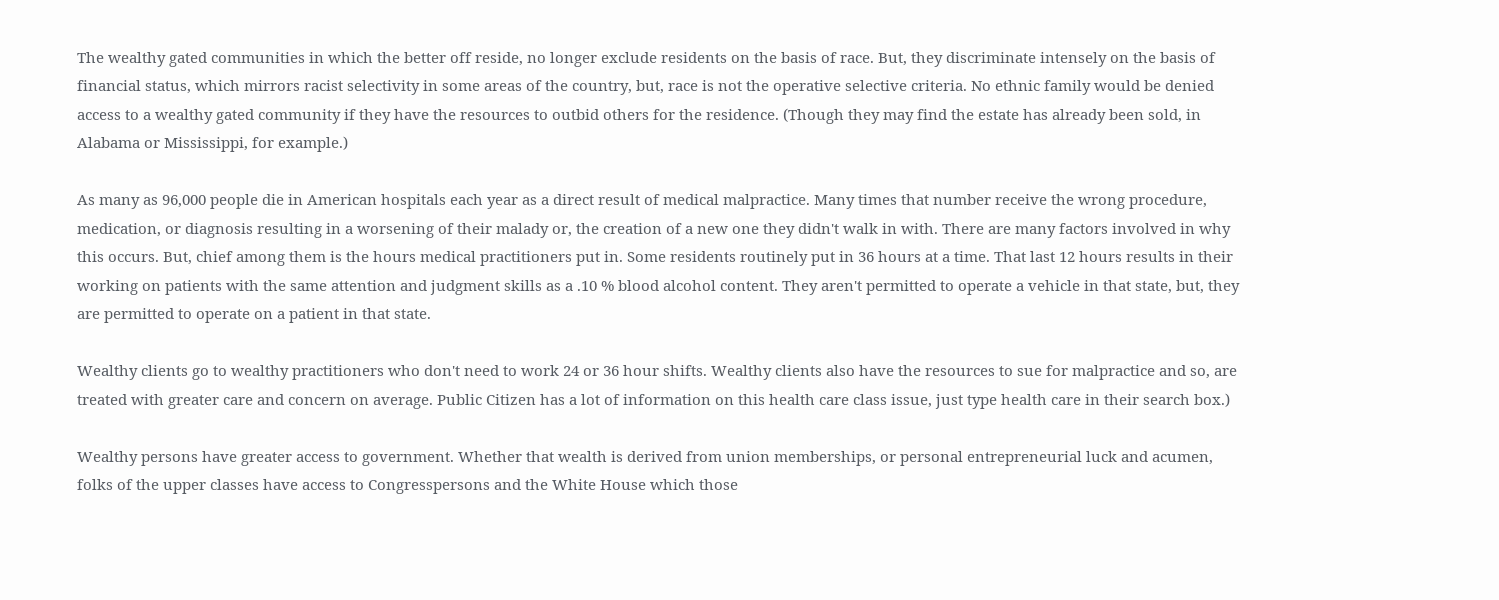The wealthy gated communities in which the better off reside, no longer exclude residents on the basis of race. But, they discriminate intensely on the basis of financial status, which mirrors racist selectivity in some areas of the country, but, race is not the operative selective criteria. No ethnic family would be denied access to a wealthy gated community if they have the resources to outbid others for the residence. (Though they may find the estate has already been sold, in Alabama or Mississippi, for example.)

As many as 96,000 people die in American hospitals each year as a direct result of medical malpractice. Many times that number receive the wrong procedure, medication, or diagnosis resulting in a worsening of their malady or, the creation of a new one they didn't walk in with. There are many factors involved in why this occurs. But, chief among them is the hours medical practitioners put in. Some residents routinely put in 36 hours at a time. That last 12 hours results in their working on patients with the same attention and judgment skills as a .10 % blood alcohol content. They aren't permitted to operate a vehicle in that state, but, they are permitted to operate on a patient in that state.

Wealthy clients go to wealthy practitioners who don't need to work 24 or 36 hour shifts. Wealthy clients also have the resources to sue for malpractice and so, are treated with greater care and concern on average. Public Citizen has a lot of information on this health care class issue, just type health care in their search box.)

Wealthy persons have greater access to government. Whether that wealth is derived from union memberships, or personal entrepreneurial luck and acumen, folks of the upper classes have access to Congresspersons and the White House which those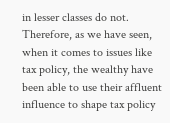in lesser classes do not. Therefore, as we have seen, when it comes to issues like tax policy, the wealthy have been able to use their affluent influence to shape tax policy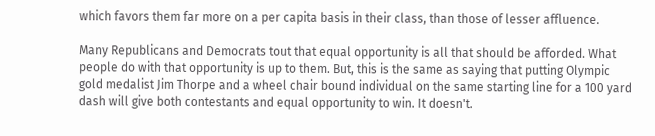which favors them far more on a per capita basis in their class, than those of lesser affluence.

Many Republicans and Democrats tout that equal opportunity is all that should be afforded. What people do with that opportunity is up to them. But, this is the same as saying that putting Olympic gold medalist Jim Thorpe and a wheel chair bound individual on the same starting line for a 100 yard dash will give both contestants and equal opportunity to win. It doesn't.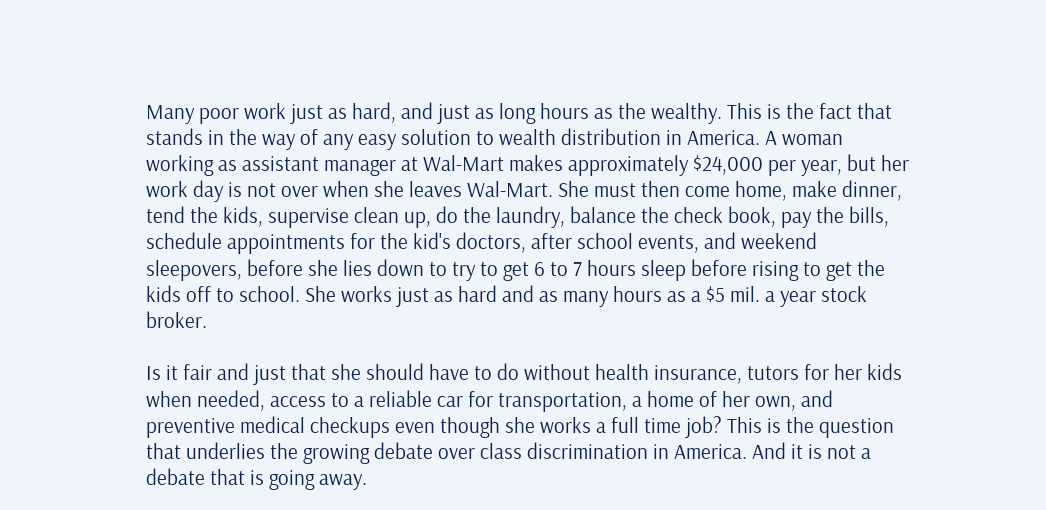Many poor work just as hard, and just as long hours as the wealthy. This is the fact that stands in the way of any easy solution to wealth distribution in America. A woman working as assistant manager at Wal-Mart makes approximately $24,000 per year, but her work day is not over when she leaves Wal-Mart. She must then come home, make dinner, tend the kids, supervise clean up, do the laundry, balance the check book, pay the bills, schedule appointments for the kid's doctors, after school events, and weekend sleepovers, before she lies down to try to get 6 to 7 hours sleep before rising to get the kids off to school. She works just as hard and as many hours as a $5 mil. a year stock broker.

Is it fair and just that she should have to do without health insurance, tutors for her kids when needed, access to a reliable car for transportation, a home of her own, and preventive medical checkups even though she works a full time job? This is the question that underlies the growing debate over class discrimination in America. And it is not a debate that is going away.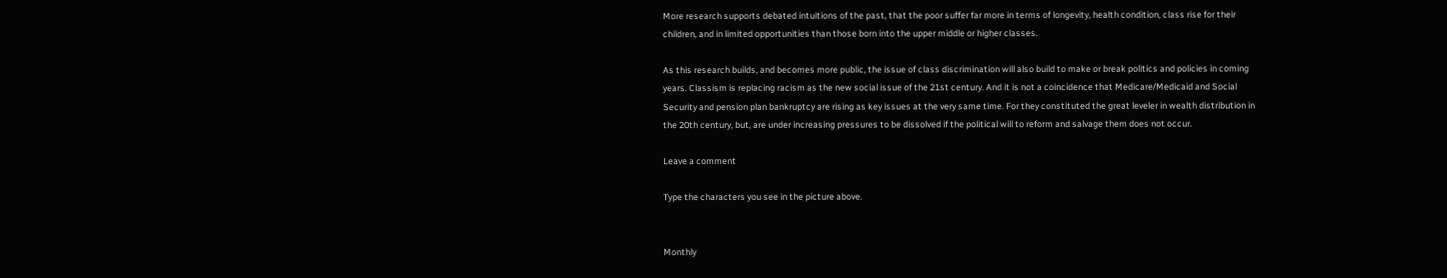More research supports debated intuitions of the past, that the poor suffer far more in terms of longevity, health condition, class rise for their children, and in limited opportunities than those born into the upper middle or higher classes.

As this research builds, and becomes more public, the issue of class discrimination will also build to make or break politics and policies in coming years. Classism is replacing racism as the new social issue of the 21st century. And it is not a coincidence that Medicare/Medicaid and Social Security and pension plan bankruptcy are rising as key issues at the very same time. For they constituted the great leveler in wealth distribution in the 20th century, but, are under increasing pressures to be dissolved if the political will to reform and salvage them does not occur.

Leave a comment

Type the characters you see in the picture above.


Monthly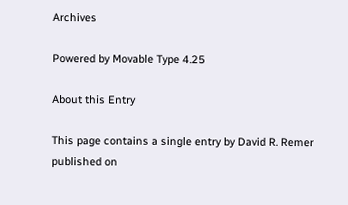Archives

Powered by Movable Type 4.25

About this Entry

This page contains a single entry by David R. Remer published on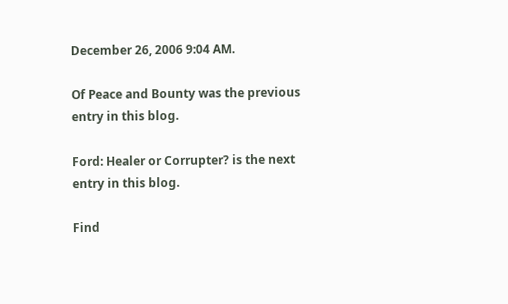December 26, 2006 9:04 AM.

Of Peace and Bounty was the previous entry in this blog.

Ford: Healer or Corrupter? is the next entry in this blog.

Find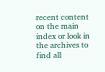recent content on the main index or look in the archives to find all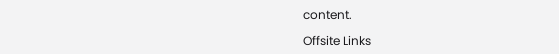content.

Offsite Links